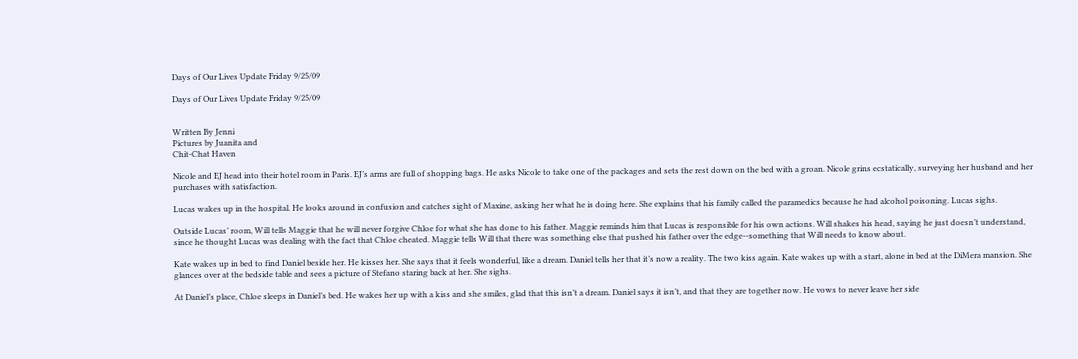Days of Our Lives Update Friday 9/25/09

Days of Our Lives Update Friday 9/25/09


Written By Jenni
Pictures by Juanita and
Chit-Chat Haven

Nicole and EJ head into their hotel room in Paris. EJ’s arms are full of shopping bags. He asks Nicole to take one of the packages and sets the rest down on the bed with a groan. Nicole grins ecstatically, surveying her husband and her purchases with satisfaction.

Lucas wakes up in the hospital. He looks around in confusion and catches sight of Maxine, asking her what he is doing here. She explains that his family called the paramedics because he had alcohol poisoning. Lucas sighs.

Outside Lucas’ room, Will tells Maggie that he will never forgive Chloe for what she has done to his father. Maggie reminds him that Lucas is responsible for his own actions. Will shakes his head, saying he just doesn’t understand, since he thought Lucas was dealing with the fact that Chloe cheated. Maggie tells Will that there was something else that pushed his father over the edge--something that Will needs to know about.

Kate wakes up in bed to find Daniel beside her. He kisses her. She says that it feels wonderful, like a dream. Daniel tells her that it’s now a reality. The two kiss again. Kate wakes up with a start, alone in bed at the DiMera mansion. She glances over at the bedside table and sees a picture of Stefano staring back at her. She sighs.

At Daniel’s place, Chloe sleeps in Daniel’s bed. He wakes her up with a kiss and she smiles, glad that this isn’t a dream. Daniel says it isn’t, and that they are together now. He vows to never leave her side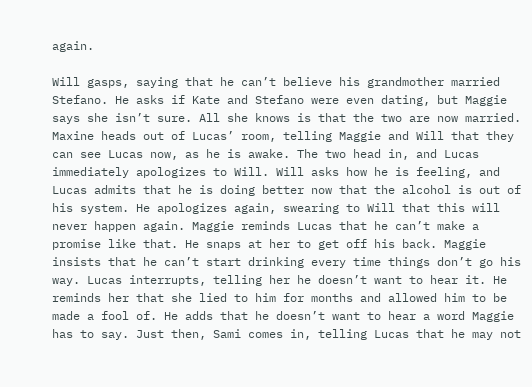again.

Will gasps, saying that he can’t believe his grandmother married Stefano. He asks if Kate and Stefano were even dating, but Maggie says she isn’t sure. All she knows is that the two are now married. Maxine heads out of Lucas’ room, telling Maggie and Will that they can see Lucas now, as he is awake. The two head in, and Lucas immediately apologizes to Will. Will asks how he is feeling, and Lucas admits that he is doing better now that the alcohol is out of his system. He apologizes again, swearing to Will that this will never happen again. Maggie reminds Lucas that he can’t make a promise like that. He snaps at her to get off his back. Maggie insists that he can’t start drinking every time things don’t go his way. Lucas interrupts, telling her he doesn’t want to hear it. He reminds her that she lied to him for months and allowed him to be made a fool of. He adds that he doesn’t want to hear a word Maggie has to say. Just then, Sami comes in, telling Lucas that he may not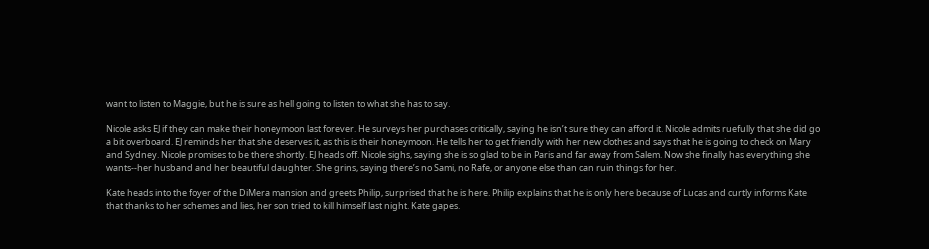want to listen to Maggie, but he is sure as hell going to listen to what she has to say.

Nicole asks EJ if they can make their honeymoon last forever. He surveys her purchases critically, saying he isn’t sure they can afford it. Nicole admits ruefully that she did go a bit overboard. EJ reminds her that she deserves it, as this is their honeymoon. He tells her to get friendly with her new clothes and says that he is going to check on Mary and Sydney. Nicole promises to be there shortly. EJ heads off. Nicole sighs, saying she is so glad to be in Paris and far away from Salem. Now she finally has everything she wants--her husband and her beautiful daughter. She grins, saying there’s no Sami, no Rafe, or anyone else than can ruin things for her.

Kate heads into the foyer of the DiMera mansion and greets Philip, surprised that he is here. Philip explains that he is only here because of Lucas and curtly informs Kate that thanks to her schemes and lies, her son tried to kill himself last night. Kate gapes.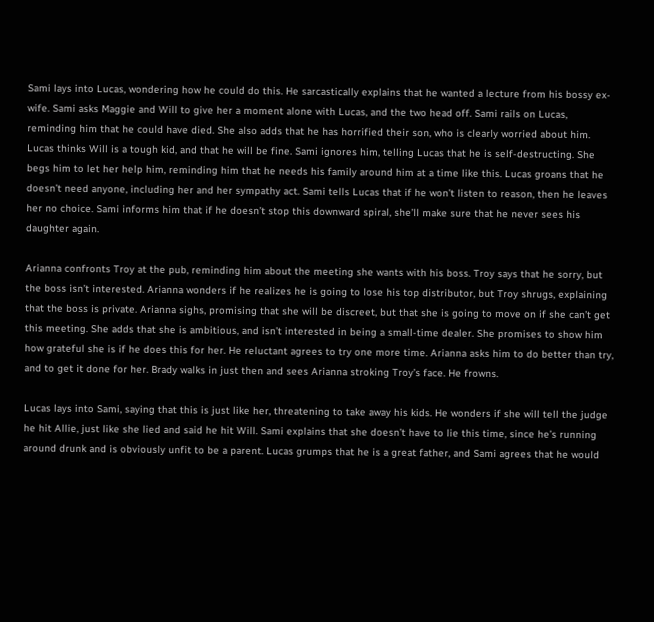Sami lays into Lucas, wondering how he could do this. He sarcastically explains that he wanted a lecture from his bossy ex-wife. Sami asks Maggie and Will to give her a moment alone with Lucas, and the two head off. Sami rails on Lucas, reminding him that he could have died. She also adds that he has horrified their son, who is clearly worried about him. Lucas thinks Will is a tough kid, and that he will be fine. Sami ignores him, telling Lucas that he is self-destructing. She begs him to let her help him, reminding him that he needs his family around him at a time like this. Lucas groans that he doesn’t need anyone, including her and her sympathy act. Sami tells Lucas that if he won’t listen to reason, then he leaves her no choice. Sami informs him that if he doesn’t stop this downward spiral, she’ll make sure that he never sees his daughter again.

Arianna confronts Troy at the pub, reminding him about the meeting she wants with his boss. Troy says that he sorry, but the boss isn’t interested. Arianna wonders if he realizes he is going to lose his top distributor, but Troy shrugs, explaining that the boss is private. Arianna sighs, promising that she will be discreet, but that she is going to move on if she can’t get this meeting. She adds that she is ambitious, and isn’t interested in being a small-time dealer. She promises to show him how grateful she is if he does this for her. He reluctant agrees to try one more time. Arianna asks him to do better than try, and to get it done for her. Brady walks in just then and sees Arianna stroking Troy’s face. He frowns.

Lucas lays into Sami, saying that this is just like her, threatening to take away his kids. He wonders if she will tell the judge he hit Allie, just like she lied and said he hit Will. Sami explains that she doesn’t have to lie this time, since he’s running around drunk and is obviously unfit to be a parent. Lucas grumps that he is a great father, and Sami agrees that he would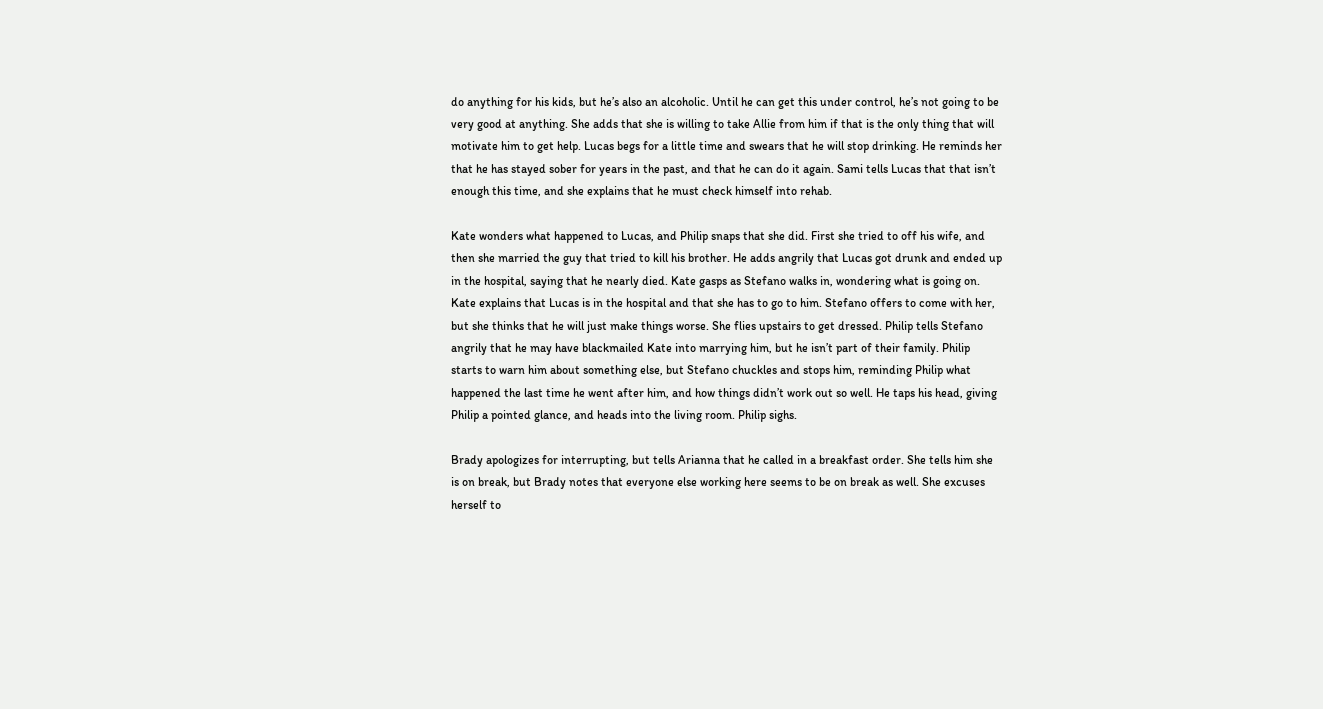do anything for his kids, but he’s also an alcoholic. Until he can get this under control, he’s not going to be very good at anything. She adds that she is willing to take Allie from him if that is the only thing that will motivate him to get help. Lucas begs for a little time and swears that he will stop drinking. He reminds her that he has stayed sober for years in the past, and that he can do it again. Sami tells Lucas that that isn’t enough this time, and she explains that he must check himself into rehab.

Kate wonders what happened to Lucas, and Philip snaps that she did. First she tried to off his wife, and then she married the guy that tried to kill his brother. He adds angrily that Lucas got drunk and ended up in the hospital, saying that he nearly died. Kate gasps as Stefano walks in, wondering what is going on. Kate explains that Lucas is in the hospital and that she has to go to him. Stefano offers to come with her, but she thinks that he will just make things worse. She flies upstairs to get dressed. Philip tells Stefano angrily that he may have blackmailed Kate into marrying him, but he isn’t part of their family. Philip starts to warn him about something else, but Stefano chuckles and stops him, reminding Philip what happened the last time he went after him, and how things didn’t work out so well. He taps his head, giving Philip a pointed glance, and heads into the living room. Philip sighs.

Brady apologizes for interrupting, but tells Arianna that he called in a breakfast order. She tells him she is on break, but Brady notes that everyone else working here seems to be on break as well. She excuses herself to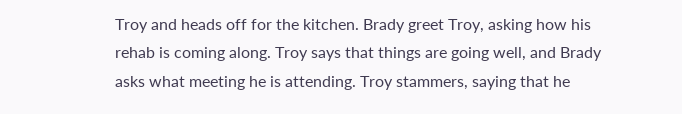Troy and heads off for the kitchen. Brady greet Troy, asking how his rehab is coming along. Troy says that things are going well, and Brady asks what meeting he is attending. Troy stammers, saying that he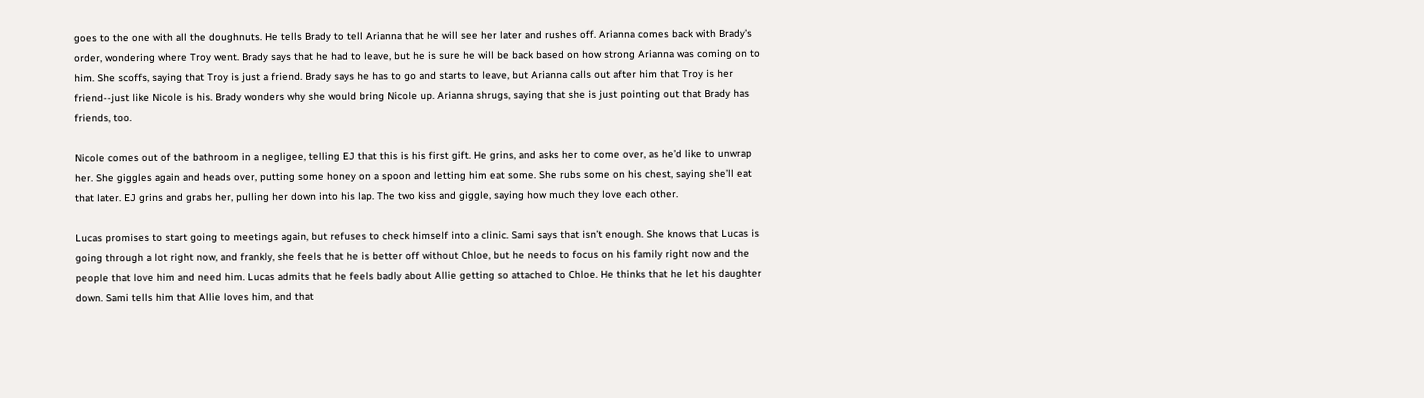goes to the one with all the doughnuts. He tells Brady to tell Arianna that he will see her later and rushes off. Arianna comes back with Brady’s order, wondering where Troy went. Brady says that he had to leave, but he is sure he will be back based on how strong Arianna was coming on to him. She scoffs, saying that Troy is just a friend. Brady says he has to go and starts to leave, but Arianna calls out after him that Troy is her friend--just like Nicole is his. Brady wonders why she would bring Nicole up. Arianna shrugs, saying that she is just pointing out that Brady has friends, too.

Nicole comes out of the bathroom in a negligee, telling EJ that this is his first gift. He grins, and asks her to come over, as he’d like to unwrap her. She giggles again and heads over, putting some honey on a spoon and letting him eat some. She rubs some on his chest, saying she’ll eat that later. EJ grins and grabs her, pulling her down into his lap. The two kiss and giggle, saying how much they love each other.

Lucas promises to start going to meetings again, but refuses to check himself into a clinic. Sami says that isn’t enough. She knows that Lucas is going through a lot right now, and frankly, she feels that he is better off without Chloe, but he needs to focus on his family right now and the people that love him and need him. Lucas admits that he feels badly about Allie getting so attached to Chloe. He thinks that he let his daughter down. Sami tells him that Allie loves him, and that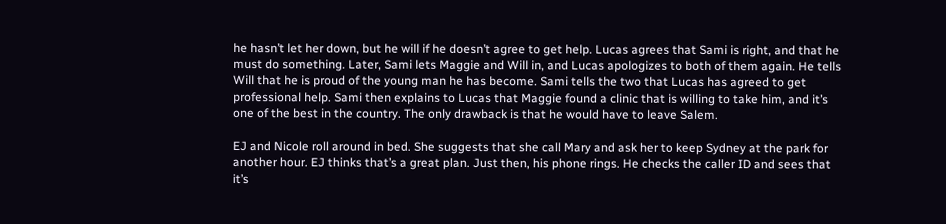he hasn’t let her down, but he will if he doesn’t agree to get help. Lucas agrees that Sami is right, and that he must do something. Later, Sami lets Maggie and Will in, and Lucas apologizes to both of them again. He tells Will that he is proud of the young man he has become. Sami tells the two that Lucas has agreed to get professional help. Sami then explains to Lucas that Maggie found a clinic that is willing to take him, and it’s one of the best in the country. The only drawback is that he would have to leave Salem.

EJ and Nicole roll around in bed. She suggests that she call Mary and ask her to keep Sydney at the park for another hour. EJ thinks that’s a great plan. Just then, his phone rings. He checks the caller ID and sees that it’s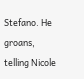Stefano. He groans, telling Nicole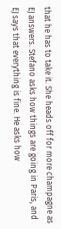that he has to take it. She heads off for more champagne as EJ answers. Stefano asks how things are going in Paris, and EJ says that everything is fine. He asks how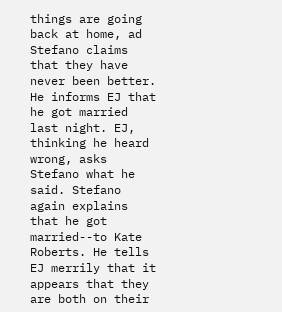things are going back at home, ad Stefano claims that they have never been better. He informs EJ that he got married last night. EJ, thinking he heard wrong, asks Stefano what he said. Stefano again explains that he got married--to Kate Roberts. He tells EJ merrily that it appears that they are both on their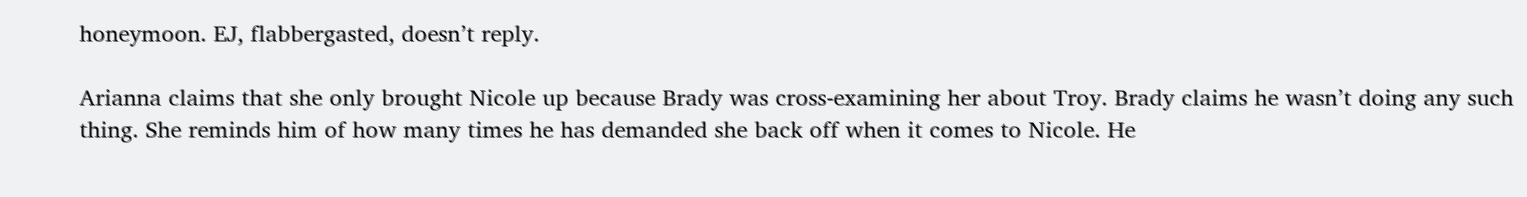honeymoon. EJ, flabbergasted, doesn’t reply.

Arianna claims that she only brought Nicole up because Brady was cross-examining her about Troy. Brady claims he wasn’t doing any such thing. She reminds him of how many times he has demanded she back off when it comes to Nicole. He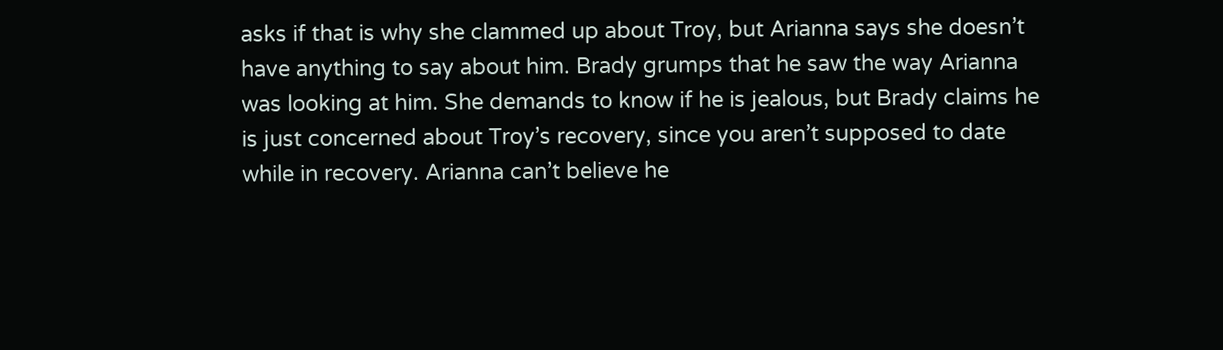asks if that is why she clammed up about Troy, but Arianna says she doesn’t have anything to say about him. Brady grumps that he saw the way Arianna was looking at him. She demands to know if he is jealous, but Brady claims he is just concerned about Troy’s recovery, since you aren’t supposed to date while in recovery. Arianna can’t believe he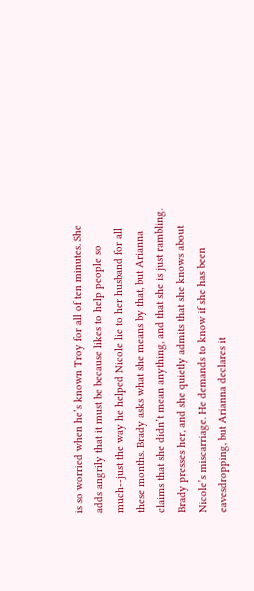is so worried when he’s known Troy for all of ten minutes. She adds angrily that it must be because likes to help people so much--just the way he helped Nicole lie to her husband for all these months. Brady asks what she means by that, but Arianna claims that she didn’t mean anything, and that she is just rambling. Brady presses her, and she quietly admits that she knows about Nicole’s miscarriage. He demands to know if she has been eavesdropping, but Arianna declares it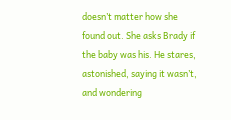doesn’t matter how she found out. She asks Brady if the baby was his. He stares, astonished, saying it wasn’t, and wondering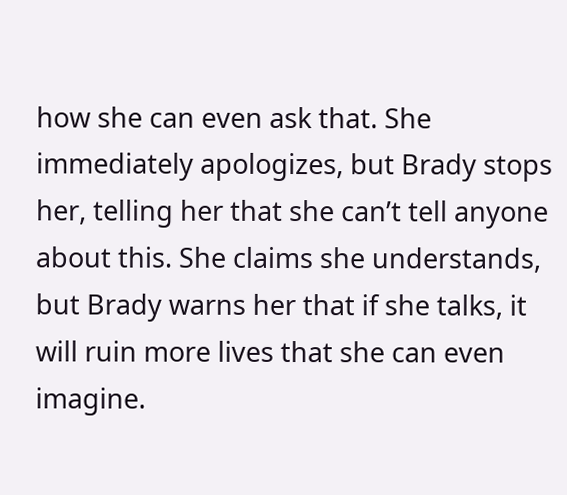how she can even ask that. She immediately apologizes, but Brady stops her, telling her that she can’t tell anyone about this. She claims she understands, but Brady warns her that if she talks, it will ruin more lives that she can even imagine.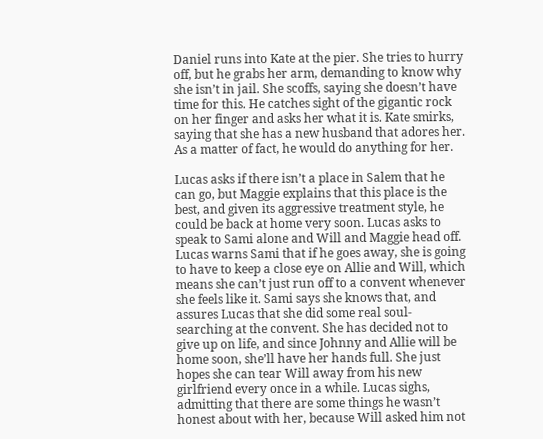Daniel runs into Kate at the pier. She tries to hurry off, but he grabs her arm, demanding to know why she isn’t in jail. She scoffs, saying she doesn’t have time for this. He catches sight of the gigantic rock on her finger and asks her what it is. Kate smirks, saying that she has a new husband that adores her. As a matter of fact, he would do anything for her.

Lucas asks if there isn’t a place in Salem that he can go, but Maggie explains that this place is the best, and given its aggressive treatment style, he could be back at home very soon. Lucas asks to speak to Sami alone and Will and Maggie head off. Lucas warns Sami that if he goes away, she is going to have to keep a close eye on Allie and Will, which means she can’t just run off to a convent whenever she feels like it. Sami says she knows that, and assures Lucas that she did some real soul-searching at the convent. She has decided not to give up on life, and since Johnny and Allie will be home soon, she’ll have her hands full. She just hopes she can tear Will away from his new girlfriend every once in a while. Lucas sighs, admitting that there are some things he wasn’t honest about with her, because Will asked him not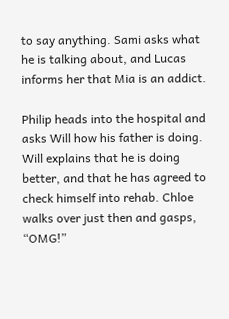to say anything. Sami asks what he is talking about, and Lucas informs her that Mia is an addict.

Philip heads into the hospital and asks Will how his father is doing. Will explains that he is doing better, and that he has agreed to check himself into rehab. Chloe walks over just then and gasps, “OMG!”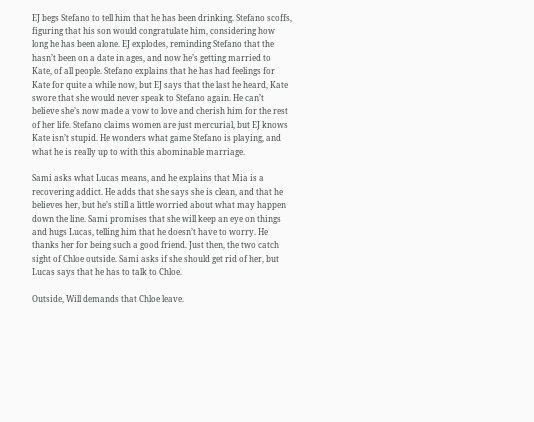EJ begs Stefano to tell him that he has been drinking. Stefano scoffs, figuring that his son would congratulate him, considering how long he has been alone. EJ explodes, reminding Stefano that the hasn’t been on a date in ages, and now he’s getting married to Kate, of all people. Stefano explains that he has had feelings for Kate for quite a while now, but EJ says that the last he heard, Kate swore that she would never speak to Stefano again. He can’t believe she’s now made a vow to love and cherish him for the rest of her life. Stefano claims women are just mercurial, but EJ knows Kate isn’t stupid. He wonders what game Stefano is playing, and what he is really up to with this abominable marriage.

Sami asks what Lucas means, and he explains that Mia is a recovering addict. He adds that she says she is clean, and that he believes her, but he’s still a little worried about what may happen down the line. Sami promises that she will keep an eye on things and hugs Lucas, telling him that he doesn’t have to worry. He thanks her for being such a good friend. Just then, the two catch sight of Chloe outside. Sami asks if she should get rid of her, but Lucas says that he has to talk to Chloe.

Outside, Will demands that Chloe leave.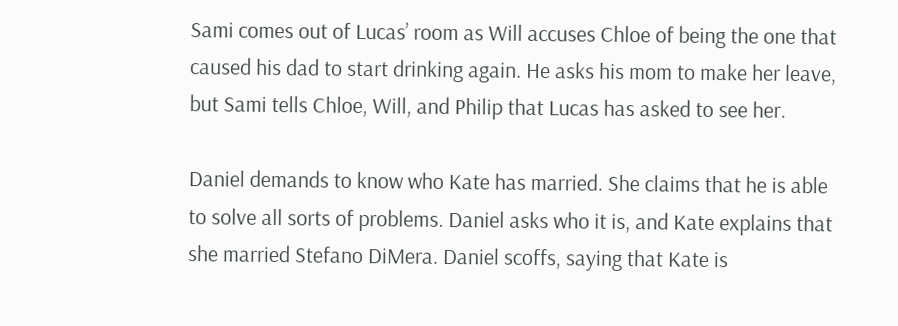Sami comes out of Lucas’ room as Will accuses Chloe of being the one that caused his dad to start drinking again. He asks his mom to make her leave, but Sami tells Chloe, Will, and Philip that Lucas has asked to see her.

Daniel demands to know who Kate has married. She claims that he is able to solve all sorts of problems. Daniel asks who it is, and Kate explains that she married Stefano DiMera. Daniel scoffs, saying that Kate is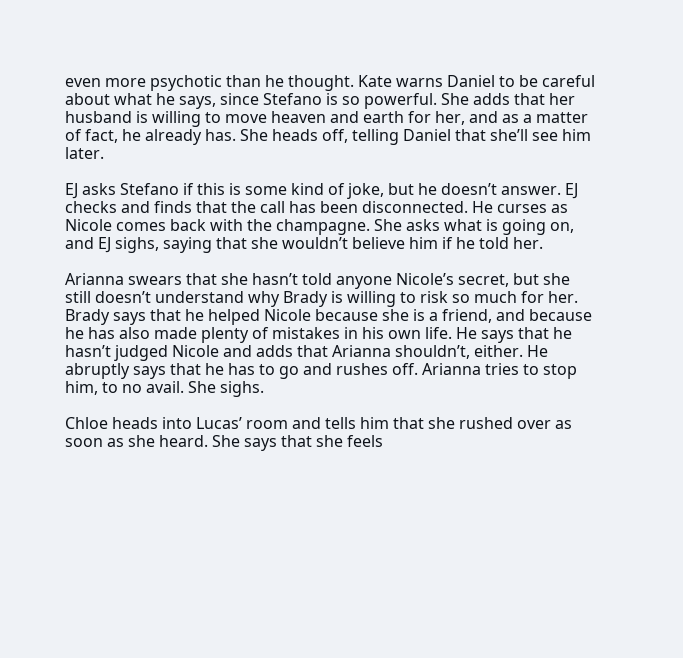even more psychotic than he thought. Kate warns Daniel to be careful about what he says, since Stefano is so powerful. She adds that her husband is willing to move heaven and earth for her, and as a matter of fact, he already has. She heads off, telling Daniel that she’ll see him later.

EJ asks Stefano if this is some kind of joke, but he doesn’t answer. EJ checks and finds that the call has been disconnected. He curses as Nicole comes back with the champagne. She asks what is going on, and EJ sighs, saying that she wouldn’t believe him if he told her.

Arianna swears that she hasn’t told anyone Nicole’s secret, but she still doesn’t understand why Brady is willing to risk so much for her. Brady says that he helped Nicole because she is a friend, and because he has also made plenty of mistakes in his own life. He says that he hasn’t judged Nicole and adds that Arianna shouldn’t, either. He abruptly says that he has to go and rushes off. Arianna tries to stop him, to no avail. She sighs.

Chloe heads into Lucas’ room and tells him that she rushed over as soon as she heard. She says that she feels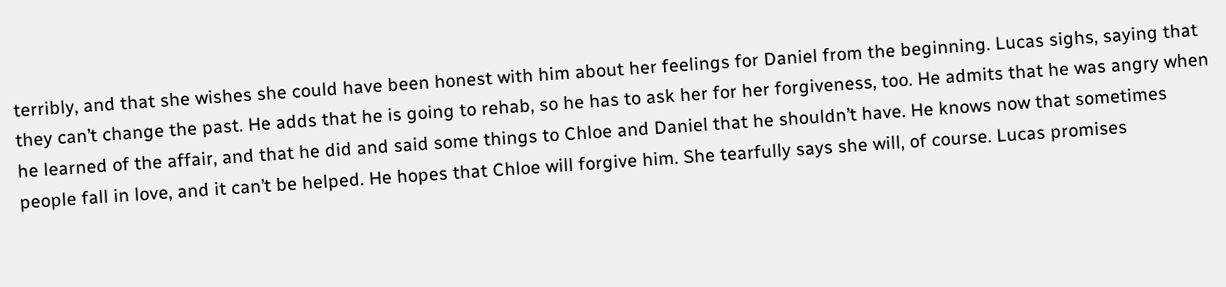terribly, and that she wishes she could have been honest with him about her feelings for Daniel from the beginning. Lucas sighs, saying that they can’t change the past. He adds that he is going to rehab, so he has to ask her for her forgiveness, too. He admits that he was angry when he learned of the affair, and that he did and said some things to Chloe and Daniel that he shouldn’t have. He knows now that sometimes people fall in love, and it can’t be helped. He hopes that Chloe will forgive him. She tearfully says she will, of course. Lucas promises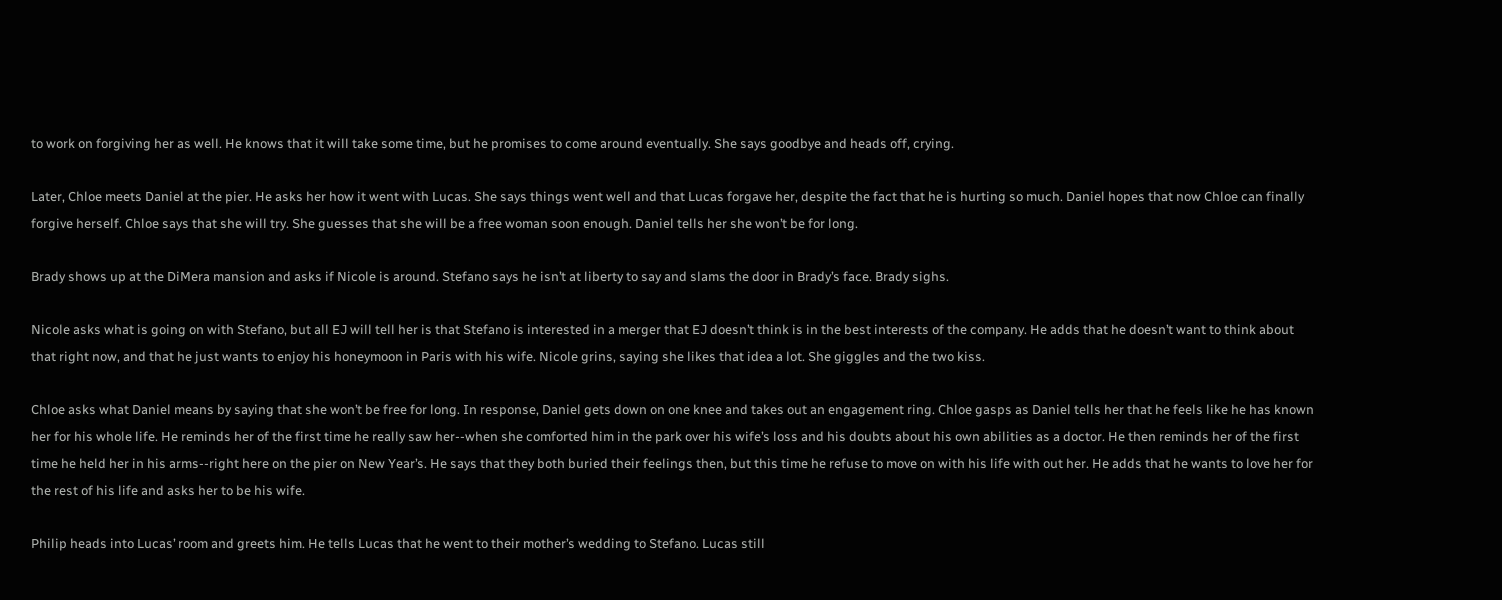to work on forgiving her as well. He knows that it will take some time, but he promises to come around eventually. She says goodbye and heads off, crying.

Later, Chloe meets Daniel at the pier. He asks her how it went with Lucas. She says things went well and that Lucas forgave her, despite the fact that he is hurting so much. Daniel hopes that now Chloe can finally forgive herself. Chloe says that she will try. She guesses that she will be a free woman soon enough. Daniel tells her she won’t be for long.

Brady shows up at the DiMera mansion and asks if Nicole is around. Stefano says he isn’t at liberty to say and slams the door in Brady’s face. Brady sighs.

Nicole asks what is going on with Stefano, but all EJ will tell her is that Stefano is interested in a merger that EJ doesn’t think is in the best interests of the company. He adds that he doesn’t want to think about that right now, and that he just wants to enjoy his honeymoon in Paris with his wife. Nicole grins, saying she likes that idea a lot. She giggles and the two kiss.

Chloe asks what Daniel means by saying that she won’t be free for long. In response, Daniel gets down on one knee and takes out an engagement ring. Chloe gasps as Daniel tells her that he feels like he has known her for his whole life. He reminds her of the first time he really saw her--when she comforted him in the park over his wife’s loss and his doubts about his own abilities as a doctor. He then reminds her of the first time he held her in his arms--right here on the pier on New Year’s. He says that they both buried their feelings then, but this time he refuse to move on with his life with out her. He adds that he wants to love her for the rest of his life and asks her to be his wife.

Philip heads into Lucas’ room and greets him. He tells Lucas that he went to their mother’s wedding to Stefano. Lucas still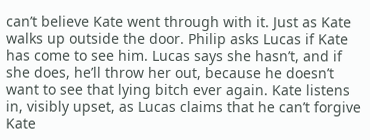can’t believe Kate went through with it. Just as Kate walks up outside the door. Philip asks Lucas if Kate has come to see him. Lucas says she hasn’t, and if she does, he’ll throw her out, because he doesn’t want to see that lying bitch ever again. Kate listens in, visibly upset, as Lucas claims that he can’t forgive Kate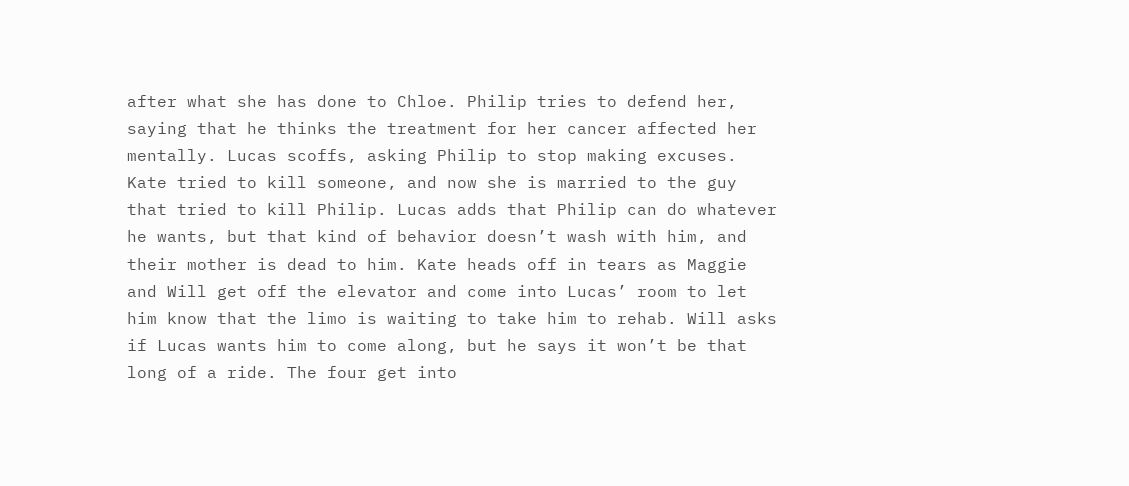after what she has done to Chloe. Philip tries to defend her, saying that he thinks the treatment for her cancer affected her mentally. Lucas scoffs, asking Philip to stop making excuses. Kate tried to kill someone, and now she is married to the guy that tried to kill Philip. Lucas adds that Philip can do whatever he wants, but that kind of behavior doesn’t wash with him, and their mother is dead to him. Kate heads off in tears as Maggie and Will get off the elevator and come into Lucas’ room to let him know that the limo is waiting to take him to rehab. Will asks if Lucas wants him to come along, but he says it won’t be that long of a ride. The four get into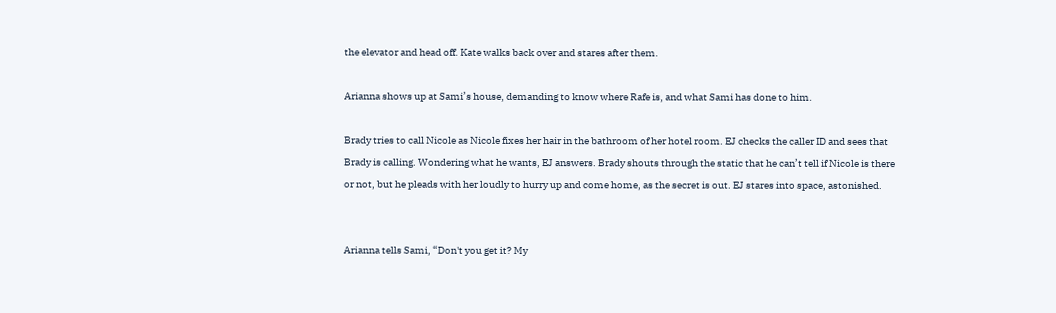the elevator and head off. Kate walks back over and stares after them.

Arianna shows up at Sami’s house, demanding to know where Rafe is, and what Sami has done to him.

Brady tries to call Nicole as Nicole fixes her hair in the bathroom of her hotel room. EJ checks the caller ID and sees that Brady is calling. Wondering what he wants, EJ answers. Brady shouts through the static that he can’t tell if Nicole is there or not, but he pleads with her loudly to hurry up and come home, as the secret is out. EJ stares into space, astonished.


Arianna tells Sami, “Don't you get it? My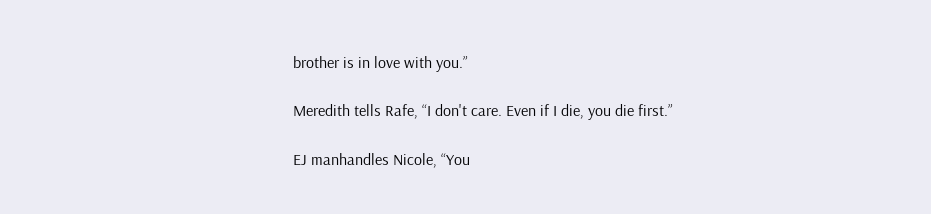brother is in love with you.”

Meredith tells Rafe, “I don't care. Even if I die, you die first.”

EJ manhandles Nicole, “You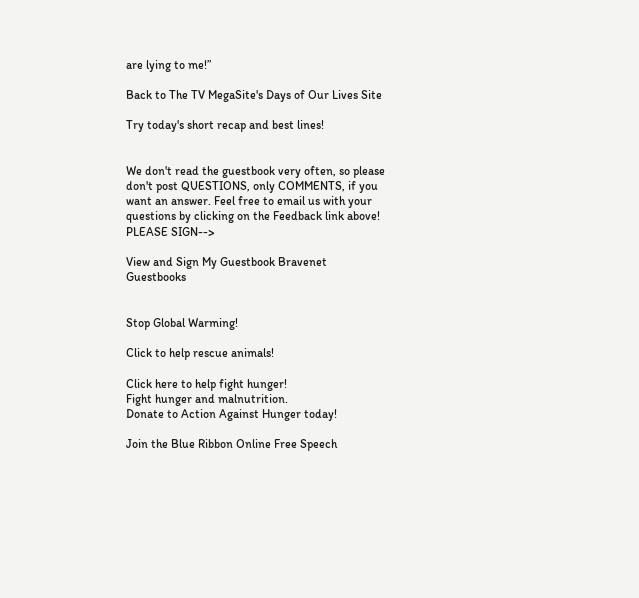are lying to me!”

Back to The TV MegaSite's Days of Our Lives Site

Try today's short recap and best lines!


We don't read the guestbook very often, so please don't post QUESTIONS, only COMMENTS, if you want an answer. Feel free to email us with your questions by clicking on the Feedback link above! PLEASE SIGN-->

View and Sign My Guestbook Bravenet Guestbooks


Stop Global Warming!

Click to help rescue animals!

Click here to help fight hunger!
Fight hunger and malnutrition.
Donate to Action Against Hunger today!

Join the Blue Ribbon Online Free Speech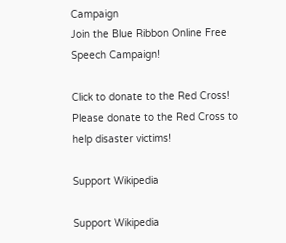Campaign
Join the Blue Ribbon Online Free Speech Campaign!

Click to donate to the Red Cross!
Please donate to the Red Cross to help disaster victims!

Support Wikipedia

Support Wikipedia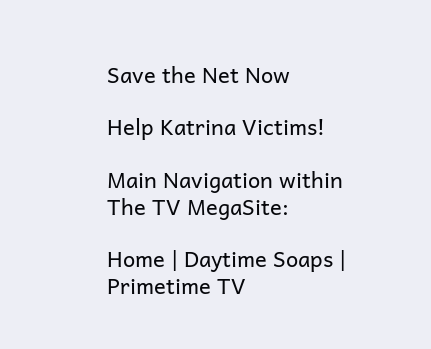Save the Net Now

Help Katrina Victims!

Main Navigation within The TV MegaSite:

Home | Daytime Soaps | Primetime TV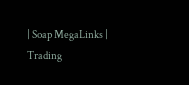| Soap MegaLinks | Trading